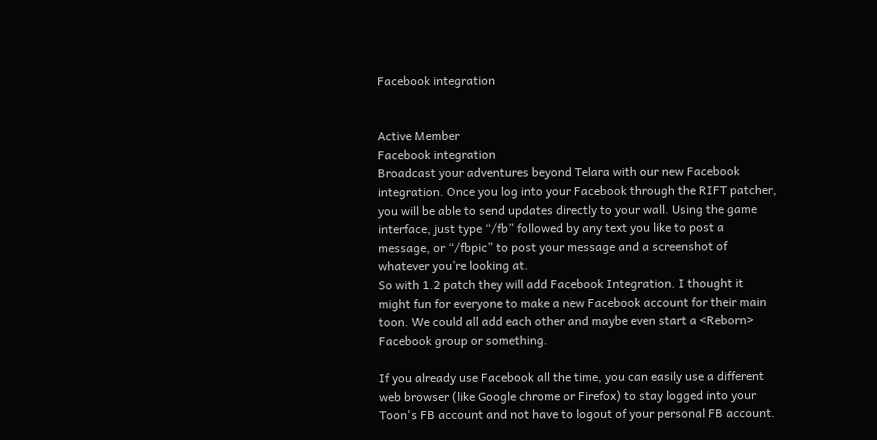Facebook integration


Active Member
Facebook integration
Broadcast your adventures beyond Telara with our new Facebook integration. Once you log into your Facebook through the RIFT patcher, you will be able to send updates directly to your wall. Using the game interface, just type “/fb” followed by any text you like to post a message, or “/fbpic” to post your message and a screenshot of whatever you’re looking at.
So with 1.2 patch they will add Facebook Integration. I thought it might fun for everyone to make a new Facebook account for their main toon. We could all add each other and maybe even start a <Reborn> Facebook group or something.

If you already use Facebook all the time, you can easily use a different web browser (like Google chrome or Firefox) to stay logged into your Toon's FB account and not have to logout of your personal FB account.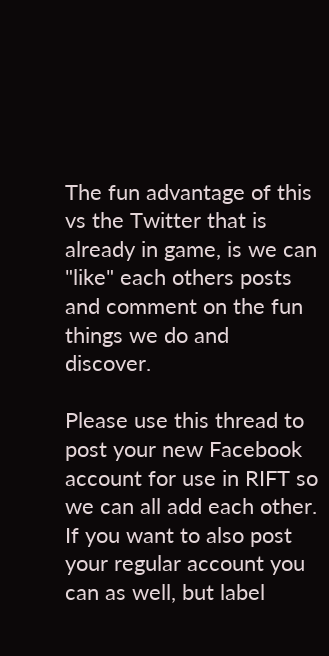The fun advantage of this vs the Twitter that is already in game, is we can "like" each others posts and comment on the fun things we do and discover.

Please use this thread to post your new Facebook account for use in RIFT so we can all add each other. If you want to also post your regular account you can as well, but label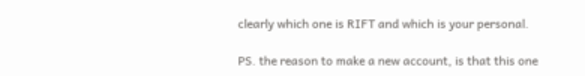clearly which one is RIFT and which is your personal.

PS. the reason to make a new account, is that this one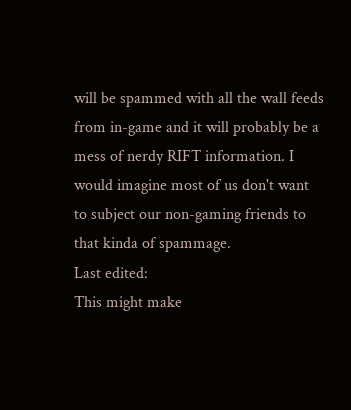will be spammed with all the wall feeds from in-game and it will probably be a mess of nerdy RIFT information. I would imagine most of us don't want to subject our non-gaming friends to that kinda of spammage.
Last edited:
This might make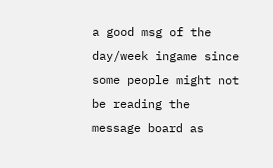a good msg of the day/week ingame since some people might not be reading the message board as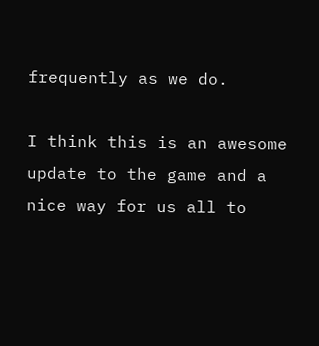frequently as we do.

I think this is an awesome update to the game and a nice way for us all to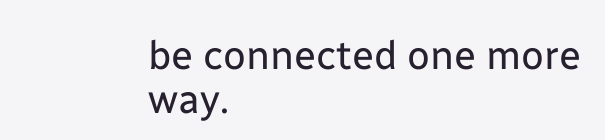be connected one more way.